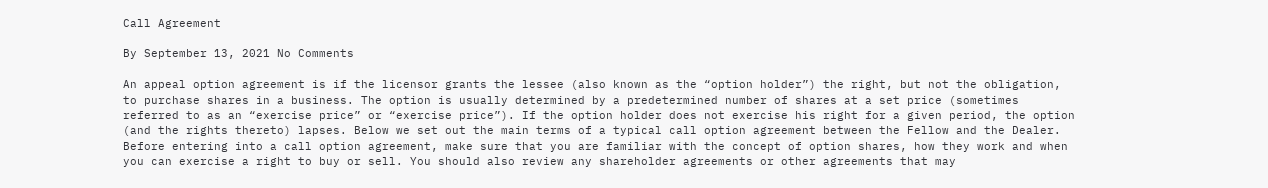Call Agreement

By September 13, 2021 No Comments

An appeal option agreement is if the licensor grants the lessee (also known as the “option holder”) the right, but not the obligation, to purchase shares in a business. The option is usually determined by a predetermined number of shares at a set price (sometimes referred to as an “exercise price” or “exercise price”). If the option holder does not exercise his right for a given period, the option (and the rights thereto) lapses. Below we set out the main terms of a typical call option agreement between the Fellow and the Dealer. Before entering into a call option agreement, make sure that you are familiar with the concept of option shares, how they work and when you can exercise a right to buy or sell. You should also review any shareholder agreements or other agreements that may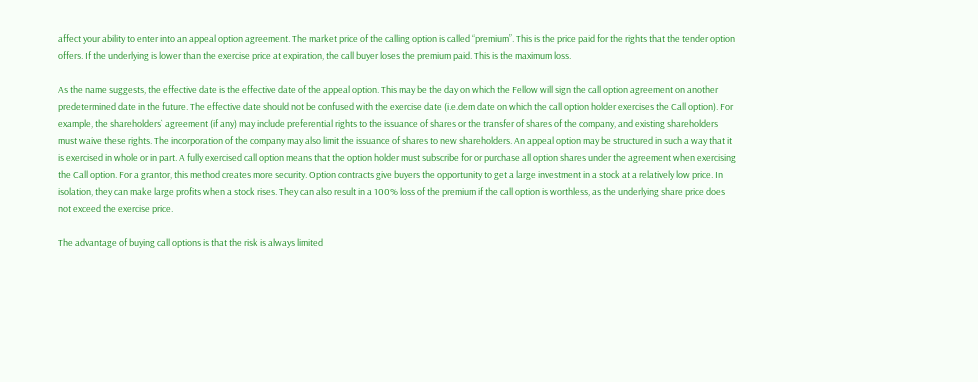affect your ability to enter into an appeal option agreement. The market price of the calling option is called “premium”. This is the price paid for the rights that the tender option offers. If the underlying is lower than the exercise price at expiration, the call buyer loses the premium paid. This is the maximum loss.

As the name suggests, the effective date is the effective date of the appeal option. This may be the day on which the Fellow will sign the call option agreement on another predetermined date in the future. The effective date should not be confused with the exercise date (i.e.dem date on which the call option holder exercises the Call option). For example, the shareholders` agreement (if any) may include preferential rights to the issuance of shares or the transfer of shares of the company, and existing shareholders must waive these rights. The incorporation of the company may also limit the issuance of shares to new shareholders. An appeal option may be structured in such a way that it is exercised in whole or in part. A fully exercised call option means that the option holder must subscribe for or purchase all option shares under the agreement when exercising the Call option. For a grantor, this method creates more security. Option contracts give buyers the opportunity to get a large investment in a stock at a relatively low price. In isolation, they can make large profits when a stock rises. They can also result in a 100% loss of the premium if the call option is worthless, as the underlying share price does not exceed the exercise price.

The advantage of buying call options is that the risk is always limited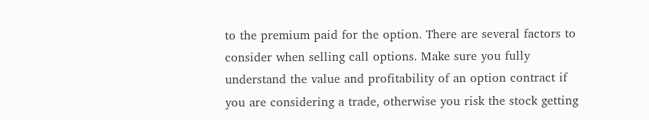to the premium paid for the option. There are several factors to consider when selling call options. Make sure you fully understand the value and profitability of an option contract if you are considering a trade, otherwise you risk the stock getting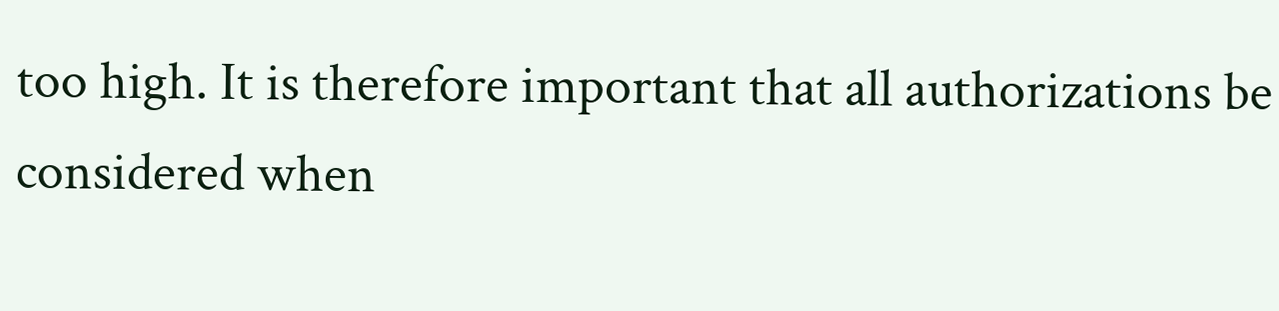too high. It is therefore important that all authorizations be considered when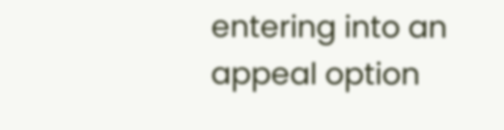entering into an appeal option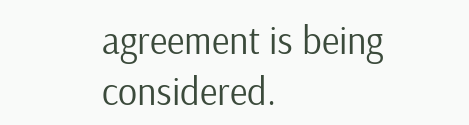agreement is being considered.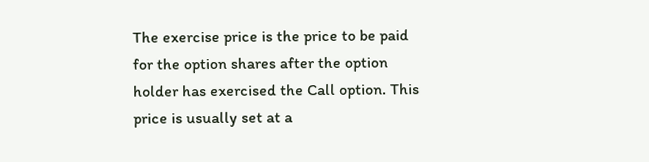The exercise price is the price to be paid for the option shares after the option holder has exercised the Call option. This price is usually set at a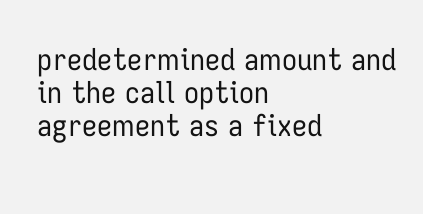predetermined amount and in the call option agreement as a fixed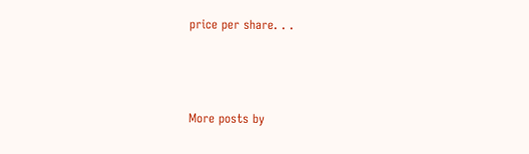price per share. . .



More posts by